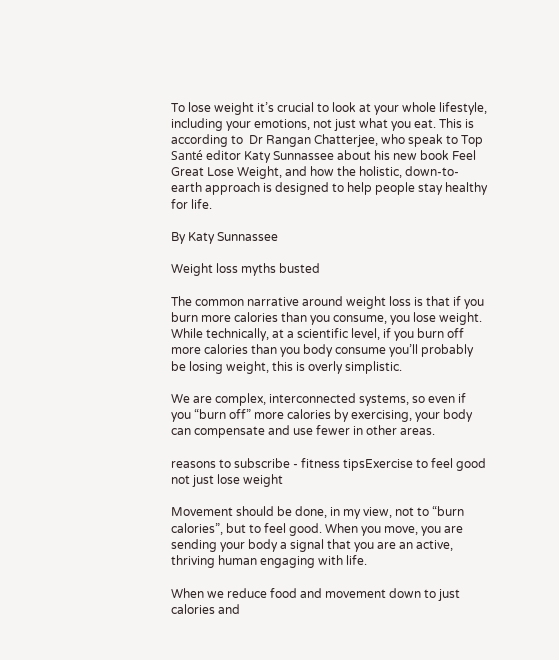To lose weight it’s crucial to look at your whole lifestyle, including your emotions, not just what you eat. This is according to  Dr Rangan Chatterjee, who speak to Top Santé editor Katy Sunnassee about his new book Feel Great Lose Weight, and how the holistic, down-to-earth approach is designed to help people stay healthy for life.

By Katy Sunnassee

Weight loss myths busted

The common narrative around weight loss is that if you burn more calories than you consume, you lose weight. While technically, at a scientific level, if you burn off more calories than you body consume you’ll probably be losing weight, this is overly simplistic.

We are complex, interconnected systems, so even if you “burn off” more calories by exercising, your body can compensate and use fewer in other areas.

reasons to subscribe - fitness tipsExercise to feel good not just lose weight

Movement should be done, in my view, not to “burn calories”, but to feel good. When you move, you are sending your body a signal that you are an active, thriving human engaging with life.

When we reduce food and movement down to just calories and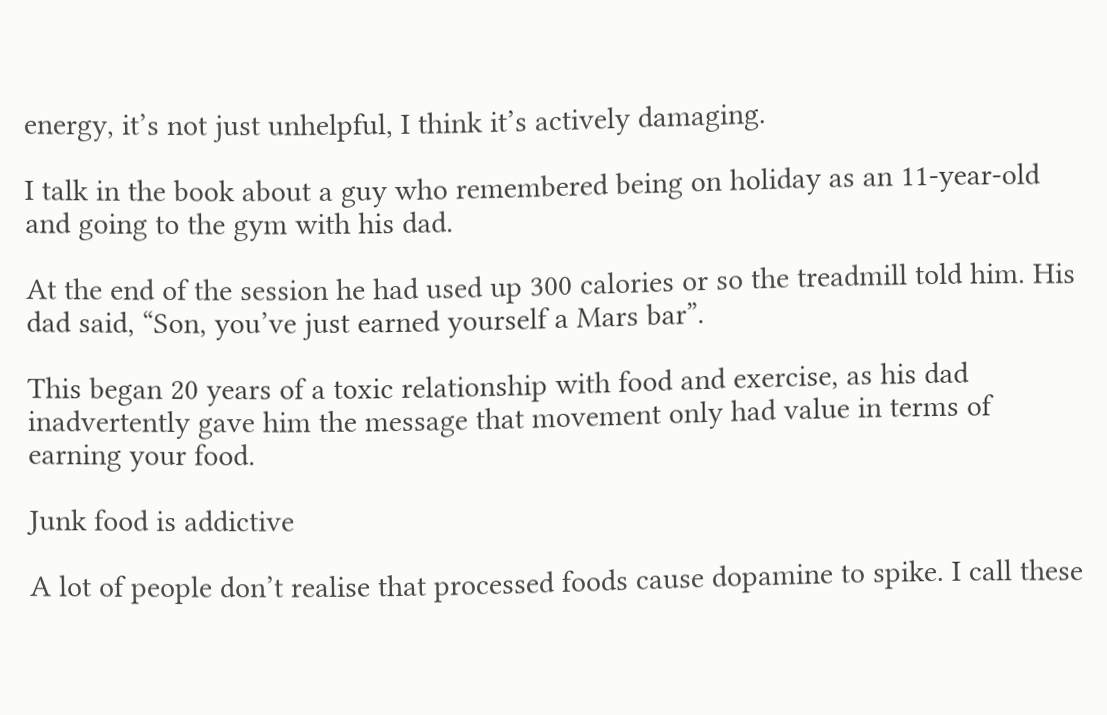energy, it’s not just unhelpful, I think it’s actively damaging.

I talk in the book about a guy who remembered being on holiday as an 11-year-old and going to the gym with his dad.

At the end of the session he had used up 300 calories or so the treadmill told him. His dad said, “Son, you’ve just earned yourself a Mars bar”.

This began 20 years of a toxic relationship with food and exercise, as his dad inadvertently gave him the message that movement only had value in terms of earning your food.

Junk food is addictive

A lot of people don’t realise that processed foods cause dopamine to spike. I call these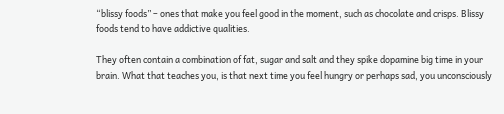“blissy foods” – ones that make you feel good in the moment, such as chocolate and crisps. Blissy foods tend to have addictive qualities.

They often contain a combination of fat, sugar and salt and they spike dopamine big time in your brain. What that teaches you, is that next time you feel hungry or perhaps sad, you unconsciously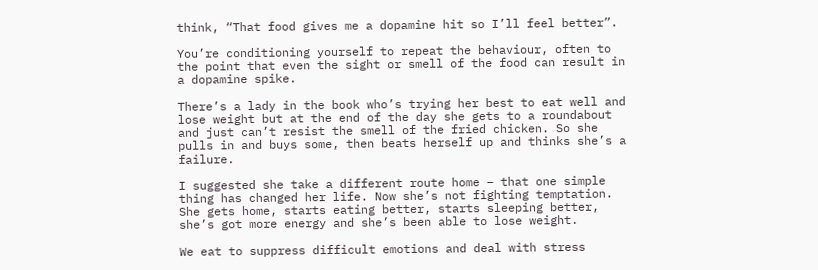think, “That food gives me a dopamine hit so I’ll feel better”.

You’re conditioning yourself to repeat the behaviour, often to the point that even the sight or smell of the food can result in a dopamine spike.

There’s a lady in the book who’s trying her best to eat well and lose weight but at the end of the day she gets to a roundabout and just can’t resist the smell of the fried chicken. So she pulls in and buys some, then beats herself up and thinks she’s a failure.

I suggested she take a different route home – that one simple thing has changed her life. Now she’s not fighting temptation. She gets home, starts eating better, starts sleeping better, she’s got more energy and she’s been able to lose weight.

We eat to suppress difficult emotions and deal with stress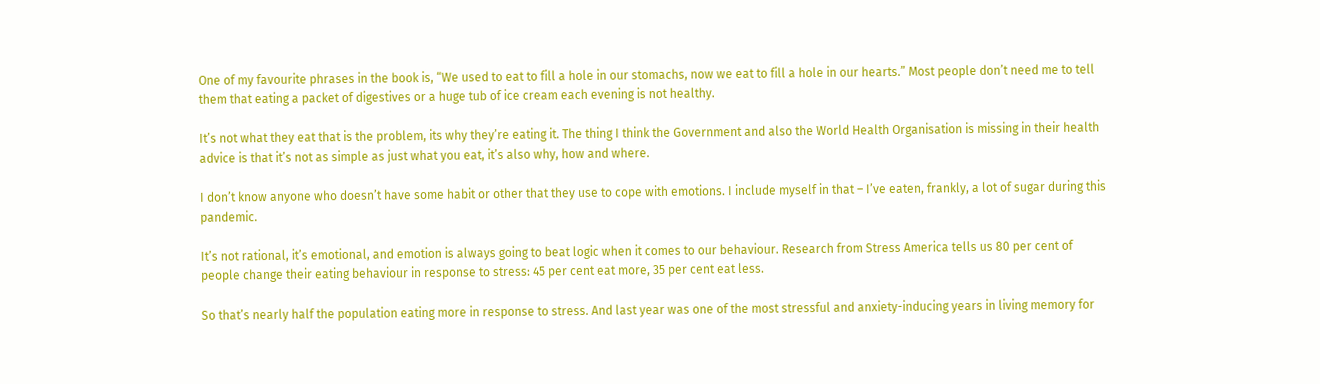One of my favourite phrases in the book is, “We used to eat to fill a hole in our stomachs, now we eat to fill a hole in our hearts.” Most people don’t need me to tell them that eating a packet of digestives or a huge tub of ice cream each evening is not healthy.

It’s not what they eat that is the problem, its why they’re eating it. The thing I think the Government and also the World Health Organisation is missing in their health advice is that it’s not as simple as just what you eat, it’s also why, how and where.

I don’t know anyone who doesn’t have some habit or other that they use to cope with emotions. I include myself in that – I’ve eaten, frankly, a lot of sugar during this pandemic.

It’s not rational, it’s emotional, and emotion is always going to beat logic when it comes to our behaviour. Research from Stress America tells us 80 per cent of people change their eating behaviour in response to stress: 45 per cent eat more, 35 per cent eat less.

So that’s nearly half the population eating more in response to stress. And last year was one of the most stressful and anxiety-inducing years in living memory for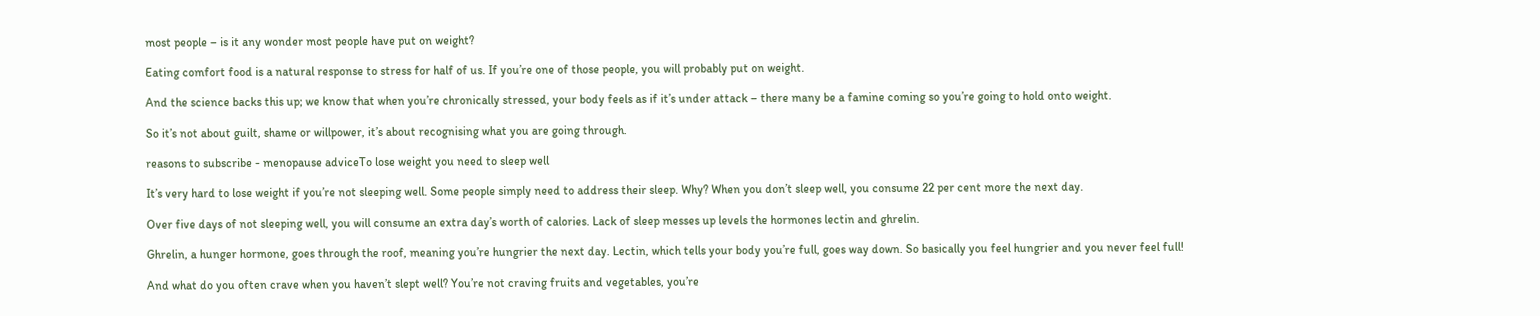most people – is it any wonder most people have put on weight?

Eating comfort food is a natural response to stress for half of us. If you’re one of those people, you will probably put on weight.

And the science backs this up; we know that when you’re chronically stressed, your body feels as if it’s under attack – there many be a famine coming so you’re going to hold onto weight.

So it’s not about guilt, shame or willpower, it’s about recognising what you are going through.

reasons to subscribe - menopause adviceTo lose weight you need to sleep well

It’s very hard to lose weight if you’re not sleeping well. Some people simply need to address their sleep. Why? When you don’t sleep well, you consume 22 per cent more the next day.

Over five days of not sleeping well, you will consume an extra day’s worth of calories. Lack of sleep messes up levels the hormones lectin and ghrelin.

Ghrelin, a hunger hormone, goes through the roof, meaning you’re hungrier the next day. Lectin, which tells your body you’re full, goes way down. So basically you feel hungrier and you never feel full!

And what do you often crave when you haven’t slept well? You’re not craving fruits and vegetables, you’re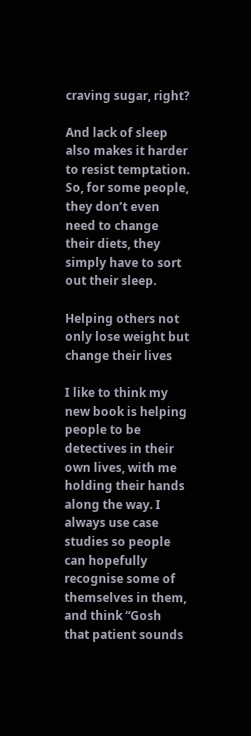craving sugar, right?

And lack of sleep also makes it harder to resist temptation. So, for some people, they don’t even need to change their diets, they simply have to sort out their sleep.

Helping others not only lose weight but change their lives

I like to think my new book is helping people to be detectives in their own lives, with me holding their hands along the way. I always use case studies so people can hopefully recognise some of themselves in them, and think “Gosh that patient sounds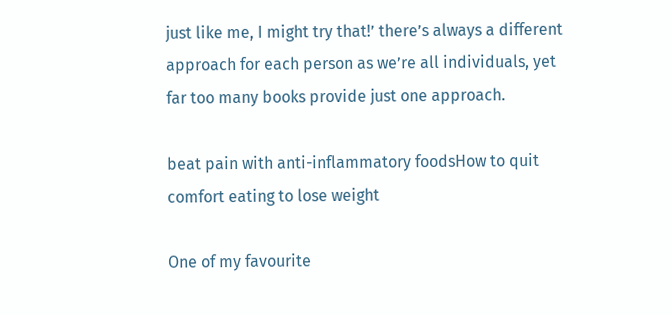just like me, I might try that!’ there’s always a different approach for each person as we’re all individuals, yet far too many books provide just one approach.

beat pain with anti-inflammatory foodsHow to quit comfort eating to lose weight

One of my favourite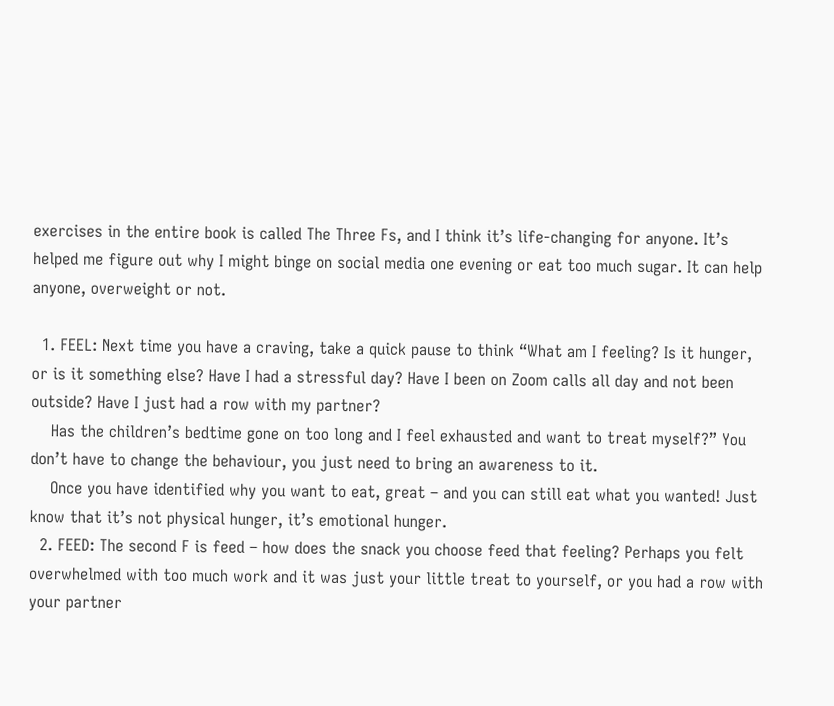exercises in the entire book is called The Three Fs, and I think it’s life-changing for anyone. It’s helped me figure out why I might binge on social media one evening or eat too much sugar. It can help anyone, overweight or not.

  1. FEEL: Next time you have a craving, take a quick pause to think “What am I feeling? Is it hunger, or is it something else? Have I had a stressful day? Have I been on Zoom calls all day and not been outside? Have I just had a row with my partner?
    Has the children’s bedtime gone on too long and I feel exhausted and want to treat myself?” You don’t have to change the behaviour, you just need to bring an awareness to it.
    Once you have identified why you want to eat, great – and you can still eat what you wanted! Just know that it’s not physical hunger, it’s emotional hunger.
  2. FEED: The second F is feed – how does the snack you choose feed that feeling? Perhaps you felt overwhelmed with too much work and it was just your little treat to yourself, or you had a row with your partner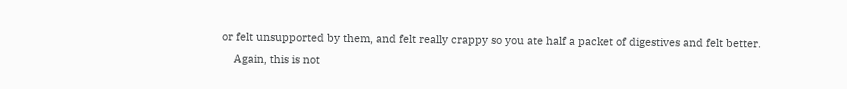or felt unsupported by them, and felt really crappy so you ate half a packet of digestives and felt better.
    Again, this is not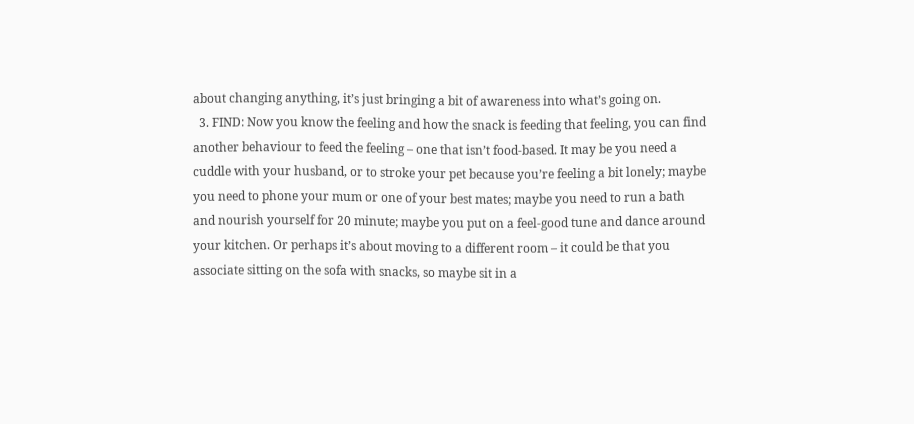about changing anything, it’s just bringing a bit of awareness into what’s going on.
  3. FIND: Now you know the feeling and how the snack is feeding that feeling, you can find another behaviour to feed the feeling – one that isn’t food-based. It may be you need a cuddle with your husband, or to stroke your pet because you’re feeling a bit lonely; maybe you need to phone your mum or one of your best mates; maybe you need to run a bath and nourish yourself for 20 minute; maybe you put on a feel-good tune and dance around your kitchen. Or perhaps it’s about moving to a different room – it could be that you associate sitting on the sofa with snacks, so maybe sit in a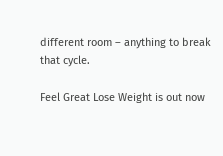different room – anything to break that cycle.

Feel Great Lose Weight is out now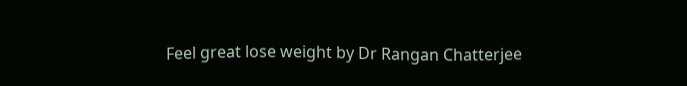Feel great lose weight by Dr Rangan Chatterjee